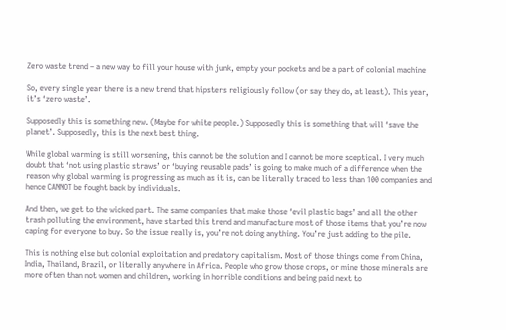Zero waste trend – a new way to fill your house with junk, empty your pockets and be a part of colonial machine

So, every single year there is a new trend that hipsters religiously follow (or say they do, at least). This year, it’s ‘zero waste’.

Supposedly this is something new. (Maybe for white people.) Supposedly this is something that will ‘save the planet’. Supposedly, this is the next best thing.

While global warming is still worsening, this cannot be the solution and I cannot be more sceptical. I very much doubt that ‘not using plastic straws’ or ‘buying reusable pads’ is going to make much of a difference when the reason why global warming is progressing as much as it is, can be literally traced to less than 100 companies and hence CANNOT be fought back by individuals.

And then, we get to the wicked part. The same companies that make those ‘evil plastic bags’ and all the other trash polluting the environment, have started this trend and manufacture most of those items that you’re now caping for everyone to buy. So the issue really is, you’re not doing anything. You’re just adding to the pile.

This is nothing else but colonial exploitation and predatory capitalism. Most of those things come from China, India, Thailand, Brazil, or literally anywhere in Africa. People who grow those crops, or mine those minerals are more often than not women and children, working in horrible conditions and being paid next to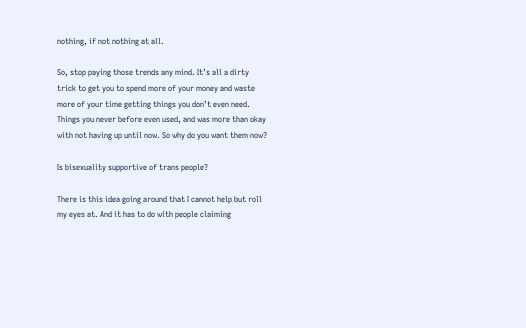nothing, if not nothing at all.

So, stop paying those trends any mind. It’s all a dirty trick to get you to spend more of your money and waste more of your time getting things you don’t even need. Things you never before even used, and was more than okay with not having up until now. So why do you want them now?

Is bisexuality supportive of trans people?

There is this idea going around that I cannot help but roll my eyes at. And it has to do with people claiming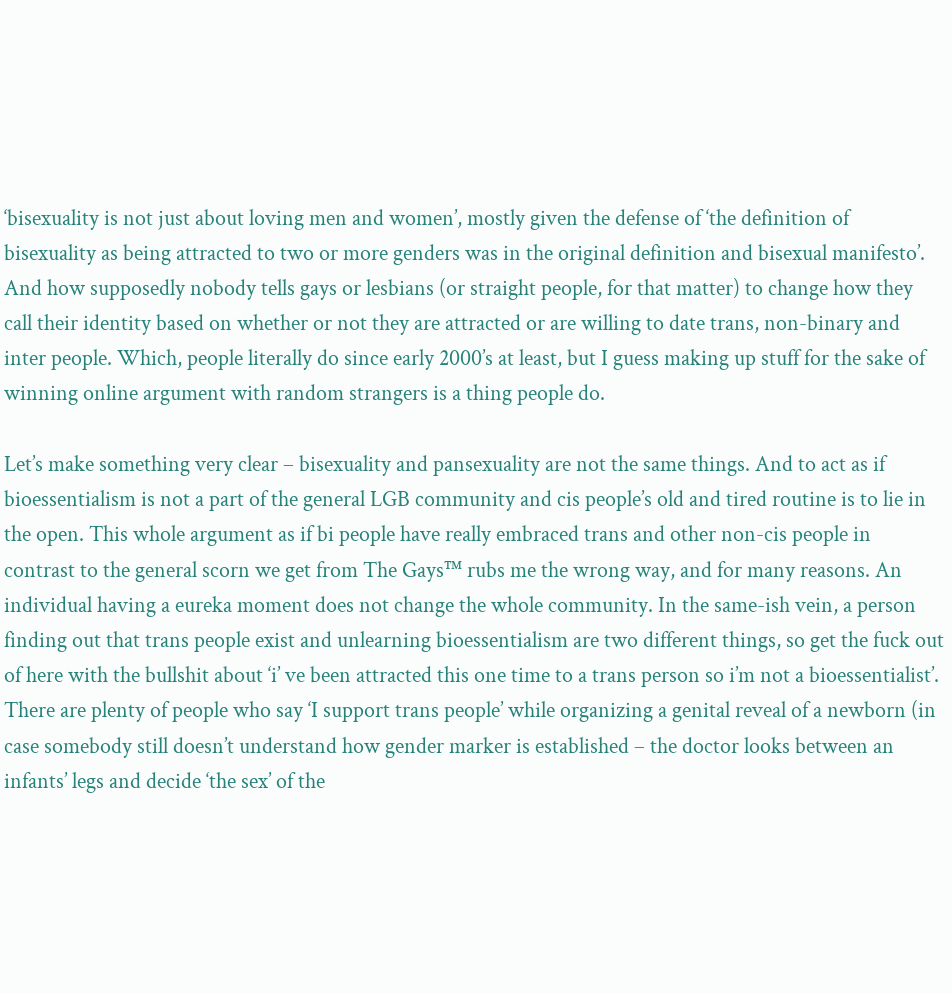‘bisexuality is not just about loving men and women’, mostly given the defense of ‘the definition of bisexuality as being attracted to two or more genders was in the original definition and bisexual manifesto’. And how supposedly nobody tells gays or lesbians (or straight people, for that matter) to change how they call their identity based on whether or not they are attracted or are willing to date trans, non-binary and inter people. Which, people literally do since early 2000’s at least, but I guess making up stuff for the sake of winning online argument with random strangers is a thing people do.

Let’s make something very clear – bisexuality and pansexuality are not the same things. And to act as if bioessentialism is not a part of the general LGB community and cis people’s old and tired routine is to lie in the open. This whole argument as if bi people have really embraced trans and other non-cis people in contrast to the general scorn we get from The Gays™ rubs me the wrong way, and for many reasons. An individual having a eureka moment does not change the whole community. In the same-ish vein, a person finding out that trans people exist and unlearning bioessentialism are two different things, so get the fuck out of here with the bullshit about ‘i’ ve been attracted this one time to a trans person so i’m not a bioessentialist’. There are plenty of people who say ‘I support trans people’ while organizing a genital reveal of a newborn (in case somebody still doesn’t understand how gender marker is established – the doctor looks between an infants’ legs and decide ‘the sex’ of the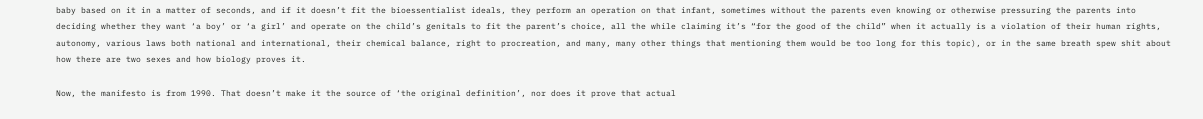baby based on it in a matter of seconds, and if it doesn’t fit the bioessentialist ideals, they perform an operation on that infant, sometimes without the parents even knowing or otherwise pressuring the parents into deciding whether they want ‘a boy’ or ‘a girl’ and operate on the child’s genitals to fit the parent’s choice, all the while claiming it’s “for the good of the child” when it actually is a violation of their human rights, autonomy, various laws both national and international, their chemical balance, right to procreation, and many, many other things that mentioning them would be too long for this topic), or in the same breath spew shit about how there are two sexes and how biology proves it.

Now, the manifesto is from 1990. That doesn’t make it the source of ‘the original definition’, nor does it prove that actual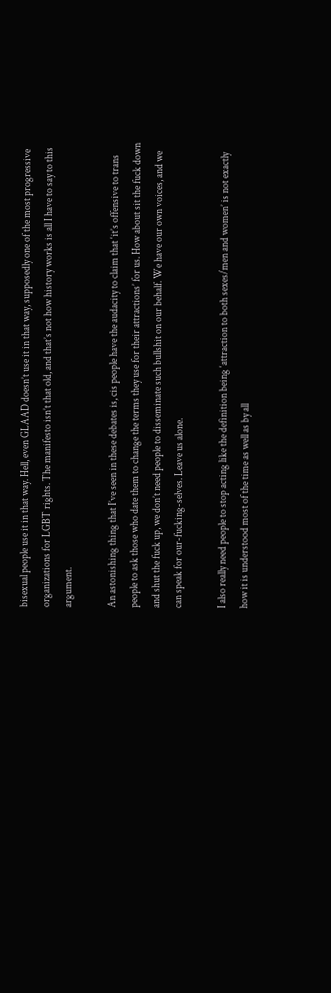bisexual people use it in that way. Hell, even GLAAD doesn’t use it in that way, supposedly one of the most progressive organizations for LGBT rights. The manifesto isn’t that old, and that’s not how history works is all I have to say to this argument.

An astonishing thing that I’ve seen in these debates is, cis people have the audacity to claim that ‘it’s offensive to trans people to ask those who date them to change the terms they use for their attractions’ for us. How about sit the fuck down and shut the fuck up, we don’t need people to disseminate such bullshit on our behalf. We have our own voices, and we can speak for our-fucking-selves. Leave us alone.

I also really need people to stop acting like the definition being ‘attraction to both sexes/men and women’ is not exactly how it is understood most of the time as well as by all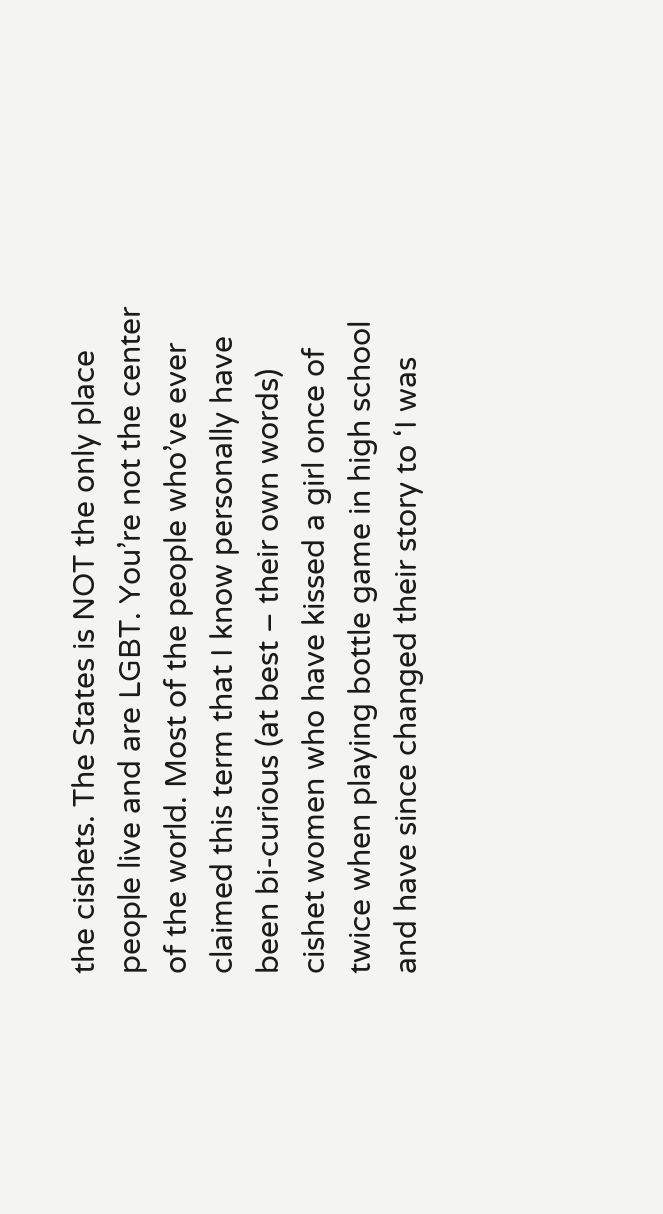the cishets. The States is NOT the only place people live and are LGBT. You’re not the center of the world. Most of the people who’ve ever claimed this term that I know personally have been bi-curious (at best – their own words) cishet women who have kissed a girl once of twice when playing bottle game in high school and have since changed their story to ‘I was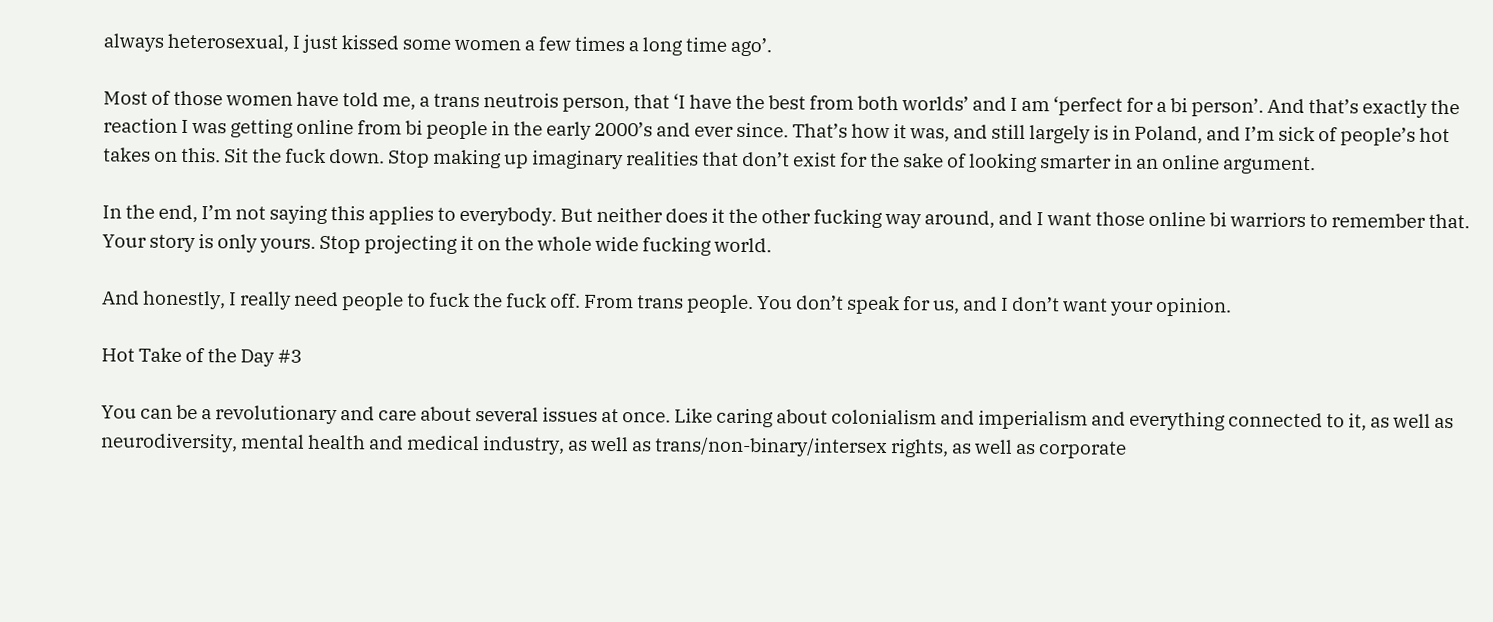always heterosexual, I just kissed some women a few times a long time ago’.

Most of those women have told me, a trans neutrois person, that ‘I have the best from both worlds’ and I am ‘perfect for a bi person’. And that’s exactly the reaction I was getting online from bi people in the early 2000’s and ever since. That’s how it was, and still largely is in Poland, and I’m sick of people’s hot takes on this. Sit the fuck down. Stop making up imaginary realities that don’t exist for the sake of looking smarter in an online argument.

In the end, I’m not saying this applies to everybody. But neither does it the other fucking way around, and I want those online bi warriors to remember that. Your story is only yours. Stop projecting it on the whole wide fucking world.

And honestly, I really need people to fuck the fuck off. From trans people. You don’t speak for us, and I don’t want your opinion.

Hot Take of the Day #3

You can be a revolutionary and care about several issues at once. Like caring about colonialism and imperialism and everything connected to it, as well as neurodiversity, mental health and medical industry, as well as trans/non-binary/intersex rights, as well as corporate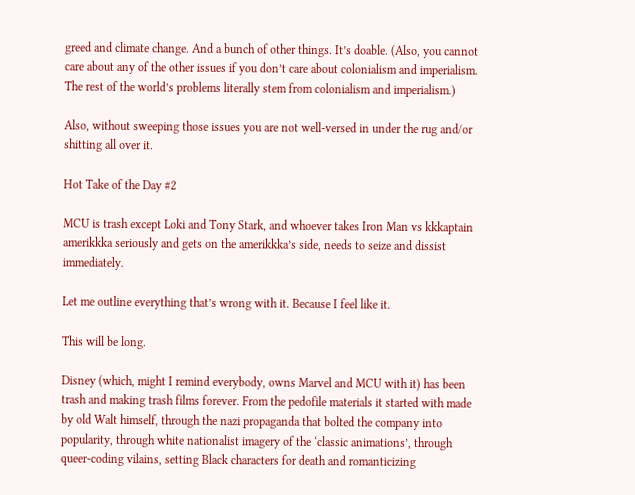greed and climate change. And a bunch of other things. It’s doable. (Also, you cannot care about any of the other issues if you don’t care about colonialism and imperialism. The rest of the world’s problems literally stem from colonialism and imperialism.)

Also, without sweeping those issues you are not well-versed in under the rug and/or shitting all over it.

Hot Take of the Day #2

MCU is trash except Loki and Tony Stark, and whoever takes Iron Man vs kkkaptain amerikkka seriously and gets on the amerikkka’s side, needs to seize and dissist immediately.

Let me outline everything that’s wrong with it. Because I feel like it.

This will be long.

Disney (which, might I remind everybody, owns Marvel and MCU with it) has been trash and making trash films forever. From the pedofile materials it started with made by old Walt himself, through the nazi propaganda that bolted the company into popularity, through white nationalist imagery of the ‘classic animations’, through queer-coding vilains, setting Black characters for death and romanticizing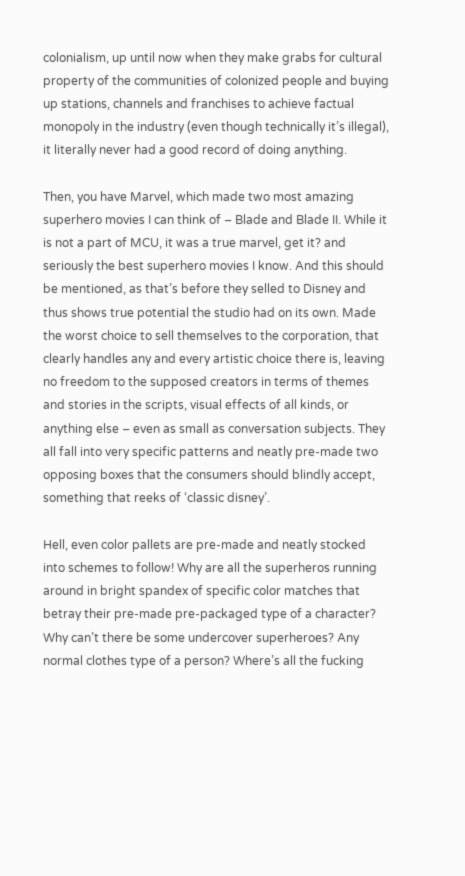colonialism, up until now when they make grabs for cultural property of the communities of colonized people and buying up stations, channels and franchises to achieve factual monopoly in the industry (even though technically it’s illegal), it literally never had a good record of doing anything.

Then, you have Marvel, which made two most amazing superhero movies I can think of – Blade and Blade II. While it is not a part of MCU, it was a true marvel, get it? and seriously the best superhero movies I know. And this should be mentioned, as that’s before they selled to Disney and thus shows true potential the studio had on its own. Made the worst choice to sell themselves to the corporation, that clearly handles any and every artistic choice there is, leaving no freedom to the supposed creators in terms of themes and stories in the scripts, visual effects of all kinds, or anything else – even as small as conversation subjects. They all fall into very specific patterns and neatly pre-made two opposing boxes that the consumers should blindly accept, something that reeks of ‘classic disney’.

Hell, even color pallets are pre-made and neatly stocked into schemes to follow! Why are all the superheros running around in bright spandex of specific color matches that betray their pre-made pre-packaged type of a character? Why can’t there be some undercover superheroes? Any normal clothes type of a person? Where’s all the fucking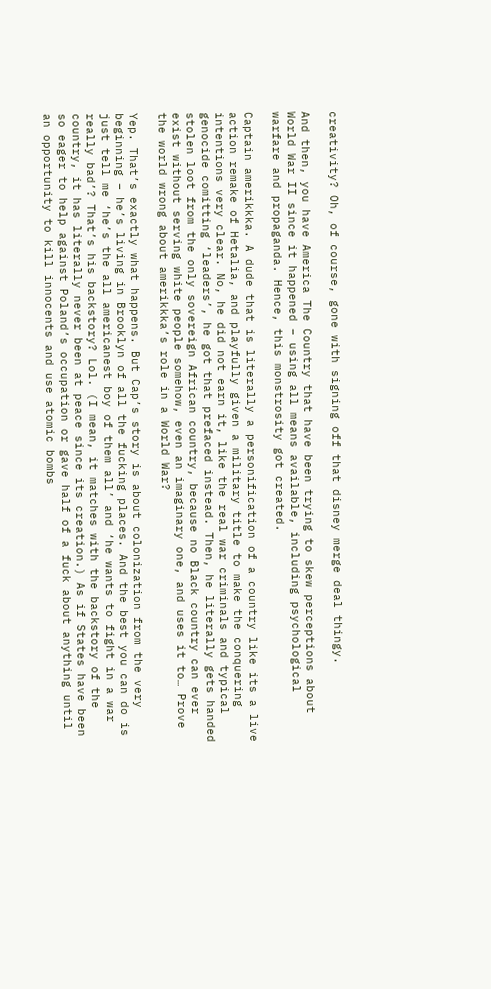creativity? Oh, of course, gone with signing off that disney merge deal thingy.

And then, you have America The Country that have been trying to skew perceptions about World War II since it happened – using all means available, including psychological warfare and propaganda. Hence, this monstrosity got created.

Captain amerikkka. A dude that is literally a personification of a country like its a live action remake of Hetalia, and playfully given a military title to make the conquering intentions very clear. No, he did not earn it, like the real war criminals and typical genocide comitting ‘leaders’, he got that prefaced instead. Then, he literally gets handed stolen loot from the only sovereign African country, because no Black country can ever exist without serving white people somehow, even an imaginary one, and uses it to… Prove the world wrong about amerikkka’s role in a World War?

Yep. That’s exactly what happens. But Cap’s story is about colonization from the very beginning – he’s living in Brooklyn of all the fucking places. And the best you can do is just tell me ‘he’s the all americanest boy of them all’ and ‘he wants to fight in a war really bad’? That’s his backstory? Lol. (I mean, it matches with the backstory of the country, it has literally never been at peace since its creation.) As if States have been so eager to help against Poland’s occupation or gave half of a fuck about anything until an opportunity to kill innocents and use atomic bombs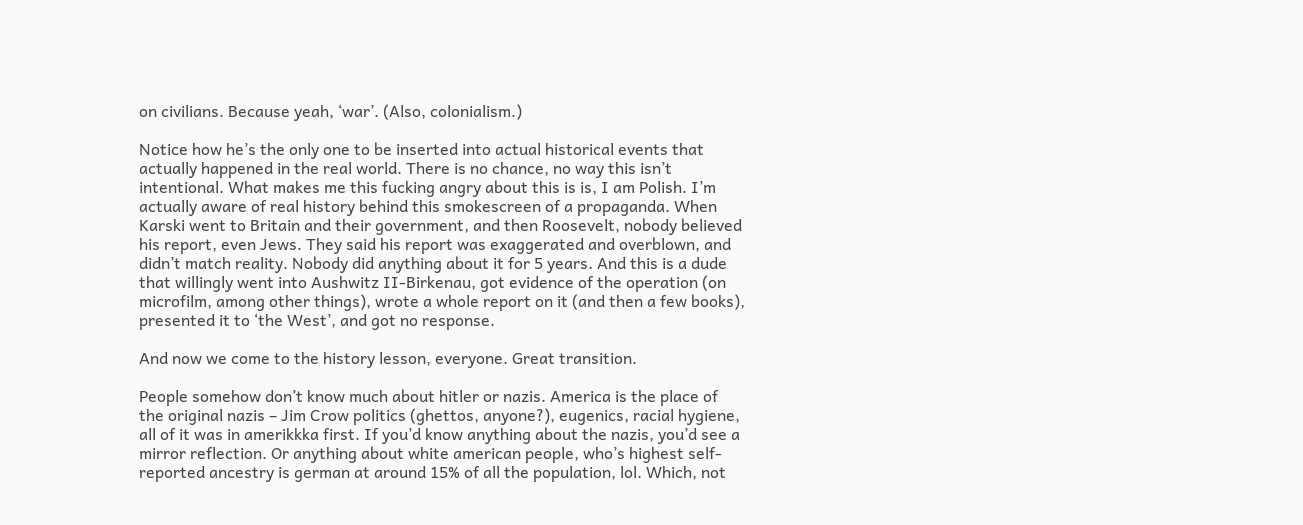on civilians. Because yeah, ‘war’. (Also, colonialism.)

Notice how he’s the only one to be inserted into actual historical events that actually happened in the real world. There is no chance, no way this isn’t intentional. What makes me this fucking angry about this is is, I am Polish. I’m actually aware of real history behind this smokescreen of a propaganda. When Karski went to Britain and their government, and then Roosevelt, nobody believed his report, even Jews. They said his report was exaggerated and overblown, and didn’t match reality. Nobody did anything about it for 5 years. And this is a dude that willingly went into Aushwitz II-Birkenau, got evidence of the operation (on microfilm, among other things), wrote a whole report on it (and then a few books), presented it to ‘the West’, and got no response.

And now we come to the history lesson, everyone. Great transition.

People somehow don’t know much about hitler or nazis. America is the place of the original nazis – Jim Crow politics (ghettos, anyone?), eugenics, racial hygiene, all of it was in amerikkka first. If you’d know anything about the nazis, you’d see a mirror reflection. Or anything about white american people, who’s highest self-reported ancestry is german at around 15% of all the population, lol. Which, not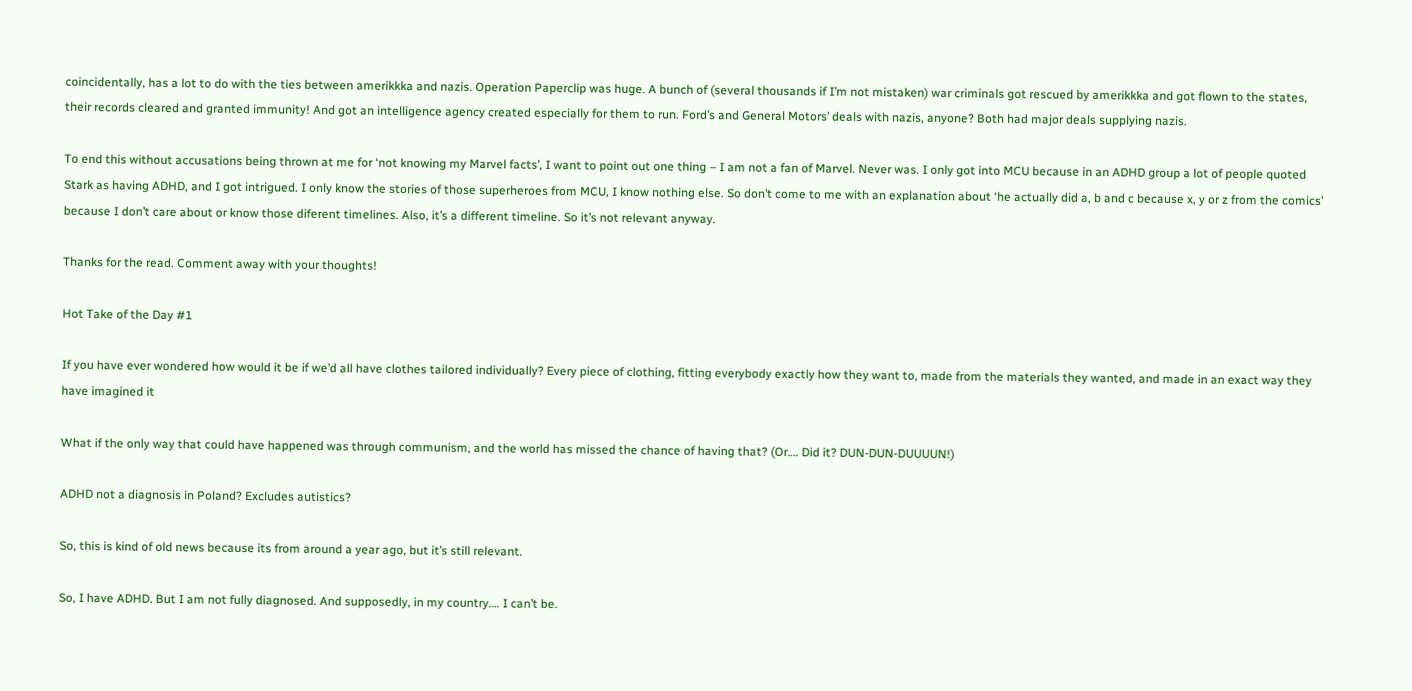coincidentally, has a lot to do with the ties between amerikkka and nazis. Operation Paperclip was huge. A bunch of (several thousands if I’m not mistaken) war criminals got rescued by amerikkka and got flown to the states, their records cleared and granted immunity! And got an intelligence agency created especially for them to run. Ford’s and General Motors’ deals with nazis, anyone? Both had major deals supplying nazis.

To end this without accusations being thrown at me for ‘not knowing my Marvel facts’, I want to point out one thing – I am not a fan of Marvel. Never was. I only got into MCU because in an ADHD group a lot of people quoted Stark as having ADHD, and I got intrigued. I only know the stories of those superheroes from MCU, I know nothing else. So don’t come to me with an explanation about ‘he actually did a, b and c because x, y or z from the comics’ because I don’t care about or know those diferent timelines. Also, it’s a different timeline. So it’s not relevant anyway.

Thanks for the read. Comment away with your thoughts!

Hot Take of the Day #1

If you have ever wondered how would it be if we’d all have clothes tailored individually? Every piece of clothing, fitting everybody exactly how they want to, made from the materials they wanted, and made in an exact way they have imagined it

What if the only way that could have happened was through communism, and the world has missed the chance of having that? (Or…. Did it? DUN-DUN-DUUUUN!)

ADHD not a diagnosis in Poland? Excludes autistics?

So, this is kind of old news because its from around a year ago, but it’s still relevant.

So, I have ADHD. But I am not fully diagnosed. And supposedly, in my country…. I can’t be.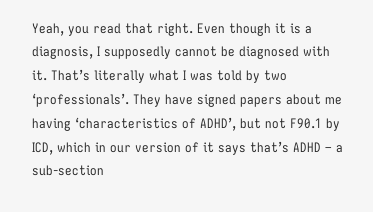Yeah, you read that right. Even though it is a diagnosis, I supposedly cannot be diagnosed with it. That’s literally what I was told by two ‘professionals’. They have signed papers about me having ‘characteristics of ADHD’, but not F90.1 by ICD, which in our version of it says that’s ADHD – a sub-section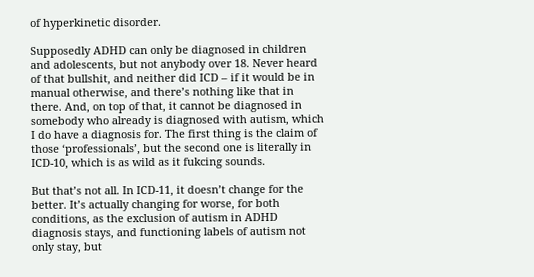of hyperkinetic disorder.

Supposedly ADHD can only be diagnosed in children and adolescents, but not anybody over 18. Never heard of that bullshit, and neither did ICD – if it would be in manual otherwise, and there’s nothing like that in there. And, on top of that, it cannot be diagnosed in somebody who already is diagnosed with autism, which I do have a diagnosis for. The first thing is the claim of those ‘professionals’, but the second one is literally in ICD-10, which is as wild as it fukcing sounds.

But that’s not all. In ICD-11, it doesn’t change for the better. It’s actually changing for worse, for both conditions, as the exclusion of autism in ADHD diagnosis stays, and functioning labels of autism not only stay, but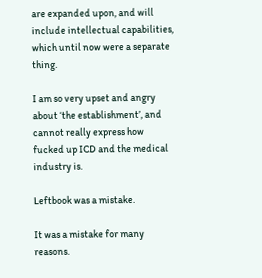are expanded upon, and will include intellectual capabilities, which until now were a separate thing.

I am so very upset and angry about ‘the establishment’, and cannot really express how fucked up ICD and the medical industry is.

Leftbook was a mistake.

It was a mistake for many reasons.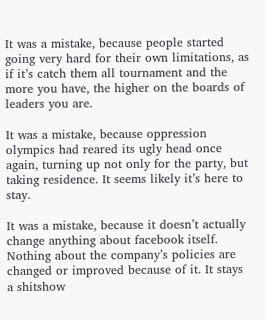It was a mistake, because people started going very hard for their own limitations, as if it’s catch them all tournament and the more you have, the higher on the boards of leaders you are.

It was a mistake, because oppression olympics had reared its ugly head once again, turning up not only for the party, but taking residence. It seems likely it’s here to stay.

It was a mistake, because it doesn’t actually change anything about facebook itself. Nothing about the company’s policies are changed or improved because of it. It stays a shitshow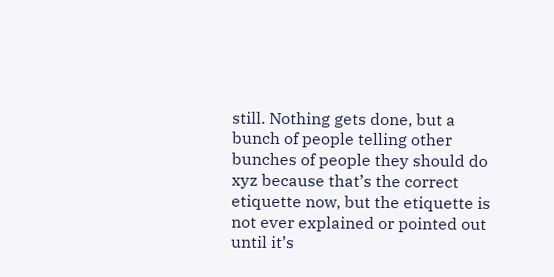still. Nothing gets done, but a bunch of people telling other bunches of people they should do xyz because that’s the correct etiquette now, but the etiquette is not ever explained or pointed out until it’s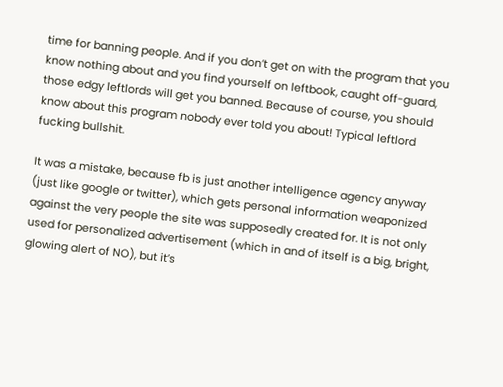time for banning people. And if you don’t get on with the program that you know nothing about and you find yourself on leftbook, caught off-guard, those edgy leftlords will get you banned. Because of course, you should know about this program nobody ever told you about! Typical leftlord fucking bullshit.

It was a mistake, because fb is just another intelligence agency anyway (just like google or twitter), which gets personal information weaponized against the very people the site was supposedly created for. It is not only used for personalized advertisement (which in and of itself is a big, bright, glowing alert of NO), but it’s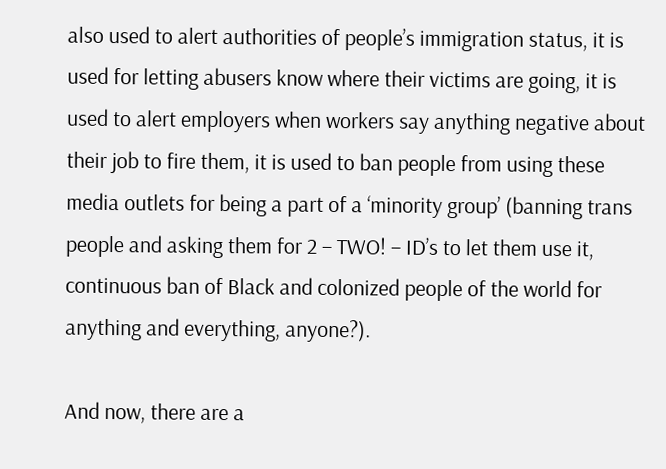also used to alert authorities of people’s immigration status, it is used for letting abusers know where their victims are going, it is used to alert employers when workers say anything negative about their job to fire them, it is used to ban people from using these media outlets for being a part of a ‘minority group’ (banning trans people and asking them for 2 – TWO! – ID’s to let them use it, continuous ban of Black and colonized people of the world for anything and everything, anyone?).

And now, there are a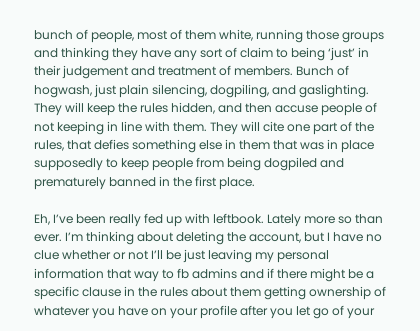bunch of people, most of them white, running those groups and thinking they have any sort of claim to being ‘just’ in their judgement and treatment of members. Bunch of hogwash, just plain silencing, dogpiling, and gaslighting. They will keep the rules hidden, and then accuse people of not keeping in line with them. They will cite one part of the rules, that defies something else in them that was in place supposedly to keep people from being dogpiled and prematurely banned in the first place.

Eh, I’ve been really fed up with leftbook. Lately more so than ever. I’m thinking about deleting the account, but I have no clue whether or not I’ll be just leaving my personal information that way to fb admins and if there might be a specific clause in the rules about them getting ownership of whatever you have on your profile after you let go of your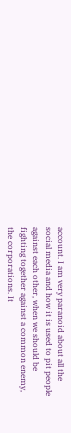account. I am very paranoid about all the social media and how it is used to pit people against each other, when we should be fighting together against a common enemy, the corporations. It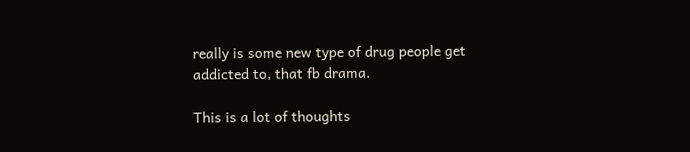really is some new type of drug people get addicted to, that fb drama.

This is a lot of thoughts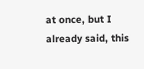at once, but I already said, this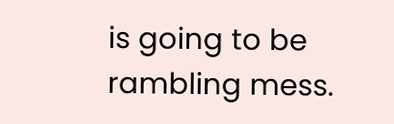is going to be rambling mess.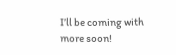I’ll be coming with more soon!